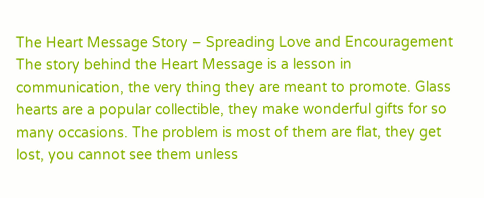The Heart Message Story – Spreading Love and Encouragement
The story behind the Heart Message is a lesson in communication, the very thing they are meant to promote. Glass hearts are a popular collectible, they make wonderful gifts for so many occasions. The problem is most of them are flat, they get lost, you cannot see them unless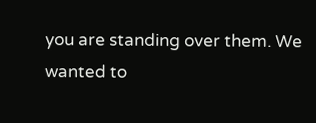you are standing over them. We wanted to